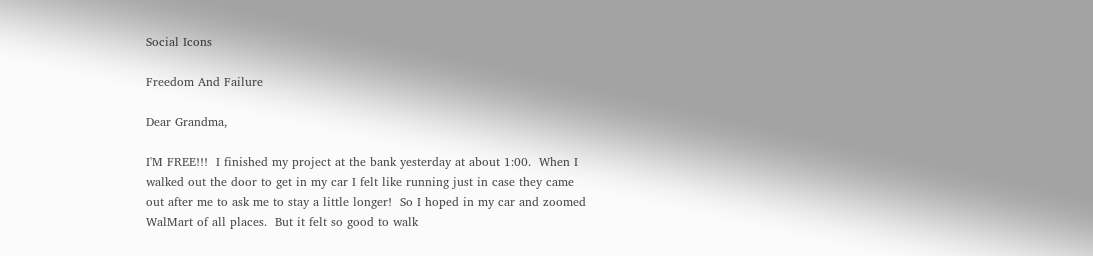Social Icons

Freedom And Failure

Dear Grandma,

I'M FREE!!!  I finished my project at the bank yesterday at about 1:00.  When I walked out the door to get in my car I felt like running just in case they came out after me to ask me to stay a little longer!  So I hoped in my car and zoomed WalMart of all places.  But it felt so good to walk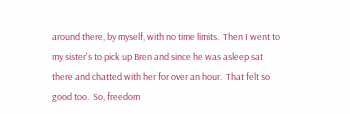around there, by myself, with no time limits.  Then I went to my sister's to pick up Bren and since he was asleep sat there and chatted with her for over an hour.  That felt so good too.  So, freedom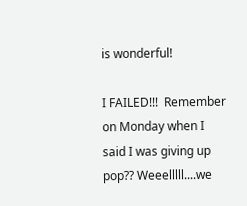is wonderful!

I FAILED!!!  Remember on Monday when I said I was giving up pop?? Weeelllll....we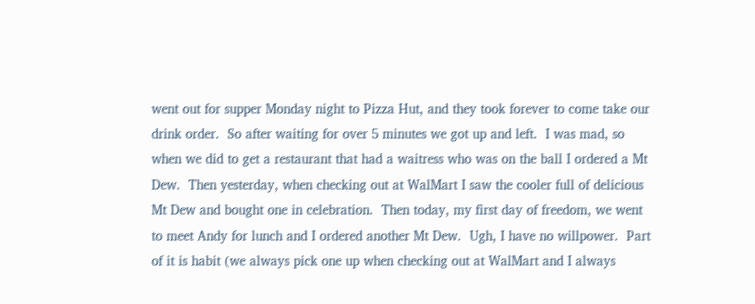went out for supper Monday night to Pizza Hut, and they took forever to come take our drink order.  So after waiting for over 5 minutes we got up and left.  I was mad, so when we did to get a restaurant that had a waitress who was on the ball I ordered a Mt Dew.  Then yesterday, when checking out at WalMart I saw the cooler full of delicious Mt Dew and bought one in celebration.  Then today, my first day of freedom, we went to meet Andy for lunch and I ordered another Mt Dew.  Ugh, I have no willpower.  Part of it is habit (we always pick one up when checking out at WalMart and I always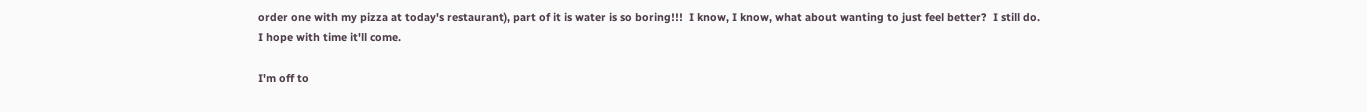order one with my pizza at today's restaurant), part of it is water is so boring!!!  I know, I know, what about wanting to just feel better?  I still do.  I hope with time it'll come.

I'm off to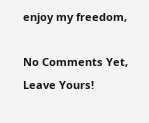enjoy my freedom,

No Comments Yet, Leave Yours!